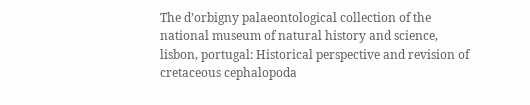The d’orbigny palaeontological collection of the national museum of natural history and science, lisbon, portugal: Historical perspective and revision of cretaceous cephalopoda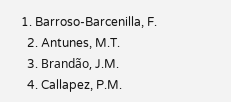1. Barroso-Barcenilla, F.
  2. Antunes, M.T.
  3. Brandão, J.M.
  4. Callapez, P.M.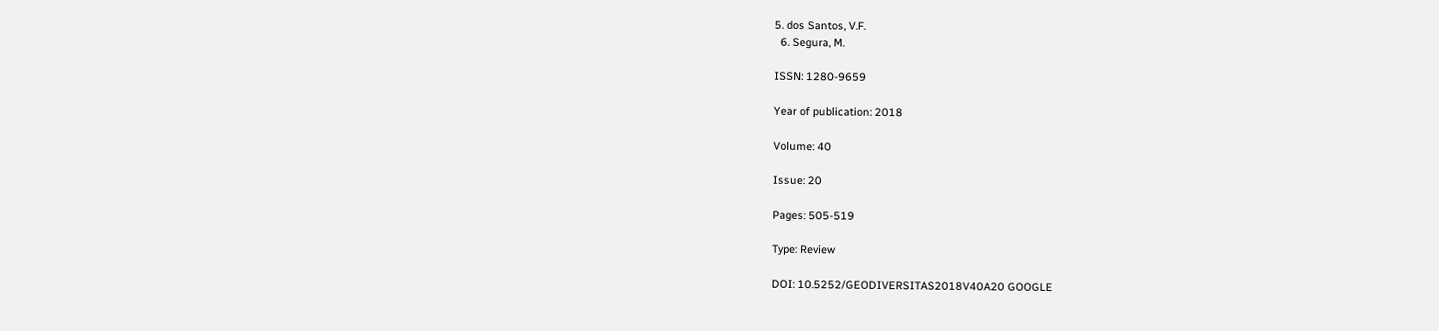5. dos Santos, V.F.
  6. Segura, M.

ISSN: 1280-9659

Year of publication: 2018

Volume: 40

Issue: 20

Pages: 505-519

Type: Review

DOI: 10.5252/GEODIVERSITAS2018V40A20 GOOGLE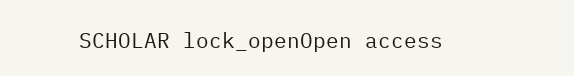SCHOLAR lock_openOpen access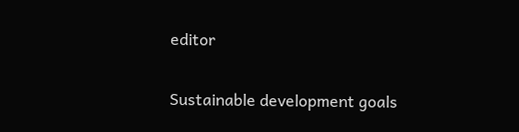editor

Sustainable development goals